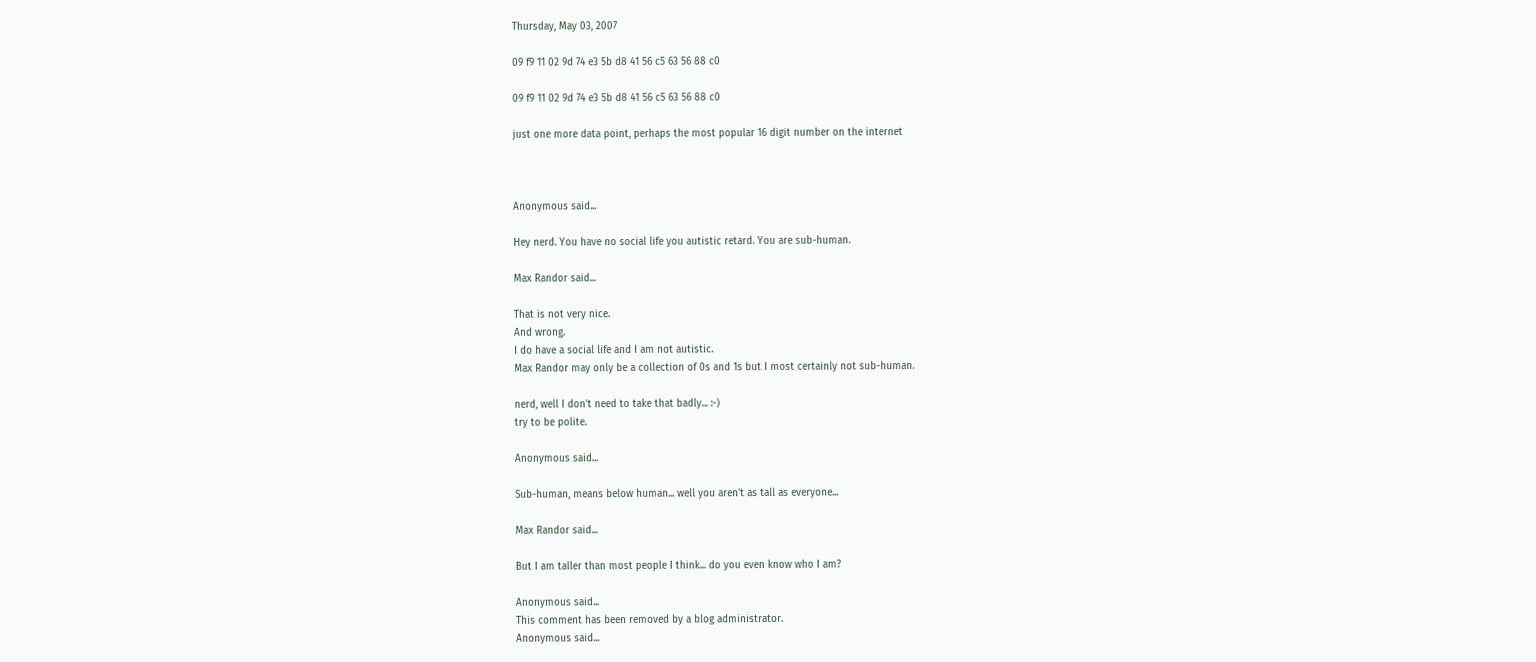Thursday, May 03, 2007

09 f9 11 02 9d 74 e3 5b d8 41 56 c5 63 56 88 c0

09 f9 11 02 9d 74 e3 5b d8 41 56 c5 63 56 88 c0

just one more data point, perhaps the most popular 16 digit number on the internet



Anonymous said...

Hey nerd. You have no social life you autistic retard. You are sub-human.

Max Randor said...

That is not very nice.
And wrong.
I do have a social life and I am not autistic.
Max Randor may only be a collection of 0s and 1s but I most certainly not sub-human.

nerd, well I don't need to take that badly... :-)
try to be polite.

Anonymous said...

Sub-human, means below human... well you aren't as tall as everyone...

Max Randor said...

But I am taller than most people I think... do you even know who I am?

Anonymous said...
This comment has been removed by a blog administrator.
Anonymous said...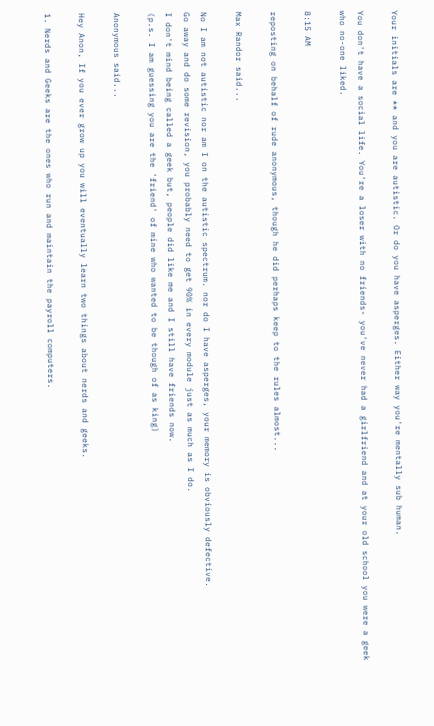Your initials are ** and you are autistic. Or do you have asperges. Either way you're mentally sub human.

You don't have a social life. You're a loser with no friends- you've never had a girlfriend and at your old school you were a geek who no-one liked.

8:15 AM

reposting on behalf of rude anonymous, though he did perhaps keep to the rules almost...

Max Randor said...

No I am not autistic nor am I on the autistic spectrum. nor do I have asperges, your memory is obviously defective.
Go away and do some revision, you probably need to get 90% in every module just as much as I do.
I don't mind being called a geek but, people did like me and I still have friends now.
(p.s. I am guessing you are the 'friend' of mine who wanted to be though of as king)

Anonymous said...

Hey Anon, If you ever grow up you will eventually learn two things about nerds and geeks.

1. Nerds and Geeks are the ones who run and maintain the payroll computers.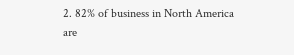2. 82% of business in North America are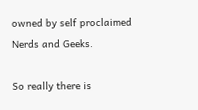owned by self proclaimed Nerds and Geeks.

So really there is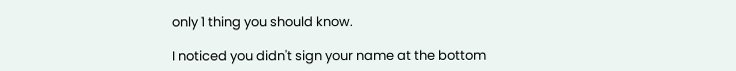only 1 thing you should know.

I noticed you didn't sign your name at the bottom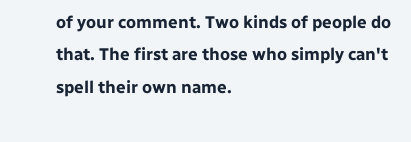of your comment. Two kinds of people do that. The first are those who simply can't spell their own name.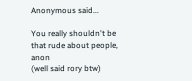Anonymous said...

You really shouldn't be that rude about people, anon
(well said rory btw)